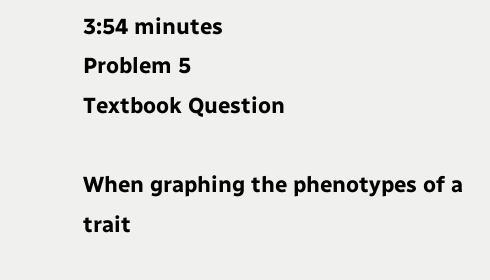3:54 minutes
Problem 5
Textbook Question

When graphing the phenotypes of a trait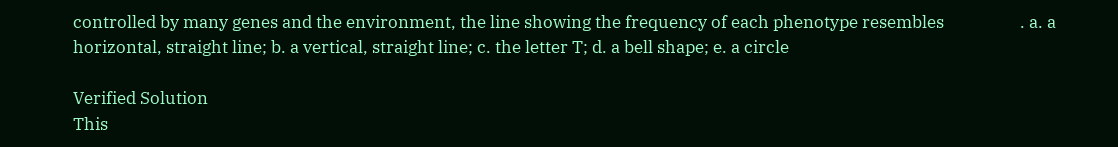controlled by many genes and the environment, the line showing the frequency of each phenotype resembles                   . a. a horizontal, straight line; b. a vertical, straight line; c. the letter T; d. a bell shape; e. a circle

Verified Solution
This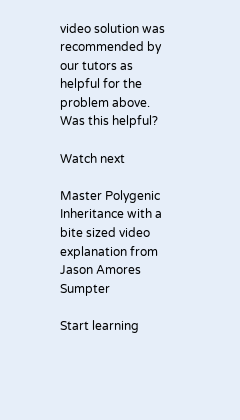video solution was recommended by our tutors as helpful for the problem above.
Was this helpful?

Watch next

Master Polygenic Inheritance with a bite sized video explanation from Jason Amores Sumpter

Start learning